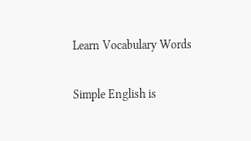Learn Vocabulary Words

Simple English is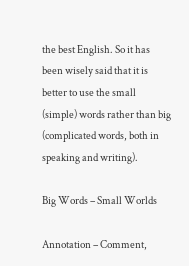the best English. So it has been wisely said that it is better to use the small (simple) words rather than big (complicated words, both in speaking and writing).

Big Words – Small Worlds

Annotation – Comment,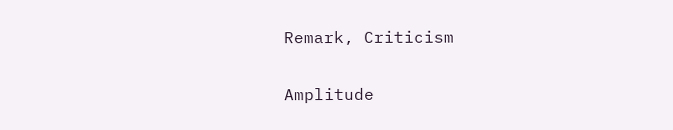Remark, Criticism

Amplitude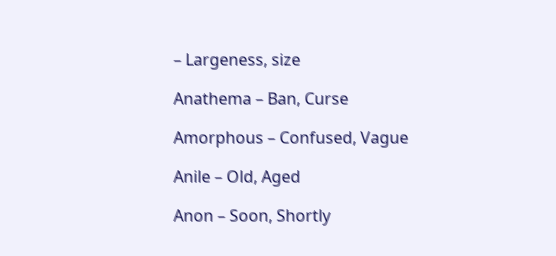– Largeness, size

Anathema – Ban, Curse

Amorphous – Confused, Vague

Anile – Old, Aged

Anon – Soon, Shortly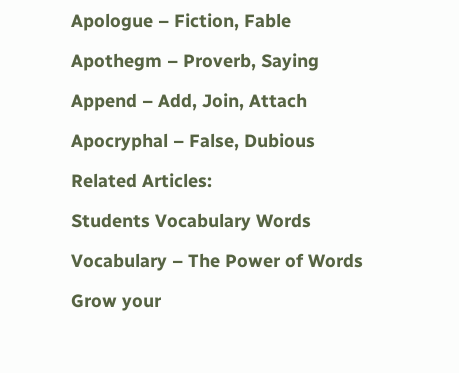Apologue – Fiction, Fable

Apothegm – Proverb, Saying

Append – Add, Join, Attach

Apocryphal – False, Dubious

Related Articles:

Students Vocabulary Words

Vocabulary – The Power of Words

Grow your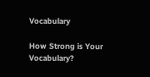Vocabulary

How Strong is Your Vocabulary?